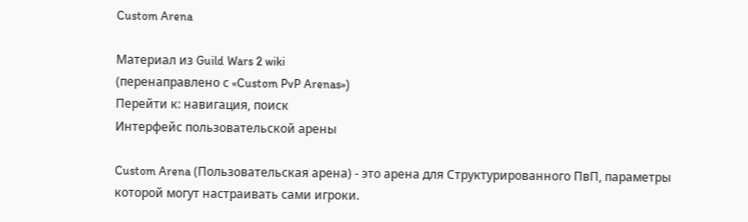Custom Arena

Материал из Guild Wars 2 wiki
(перенаправлено с «Custom PvP Arenas»)
Перейти к: навигация, поиск
Интерфейс пользовательской арены

Custom Arena (Пользовательская арена) - это арена для Структурированного ПвП, параметры которой могут настраивать сами игроки.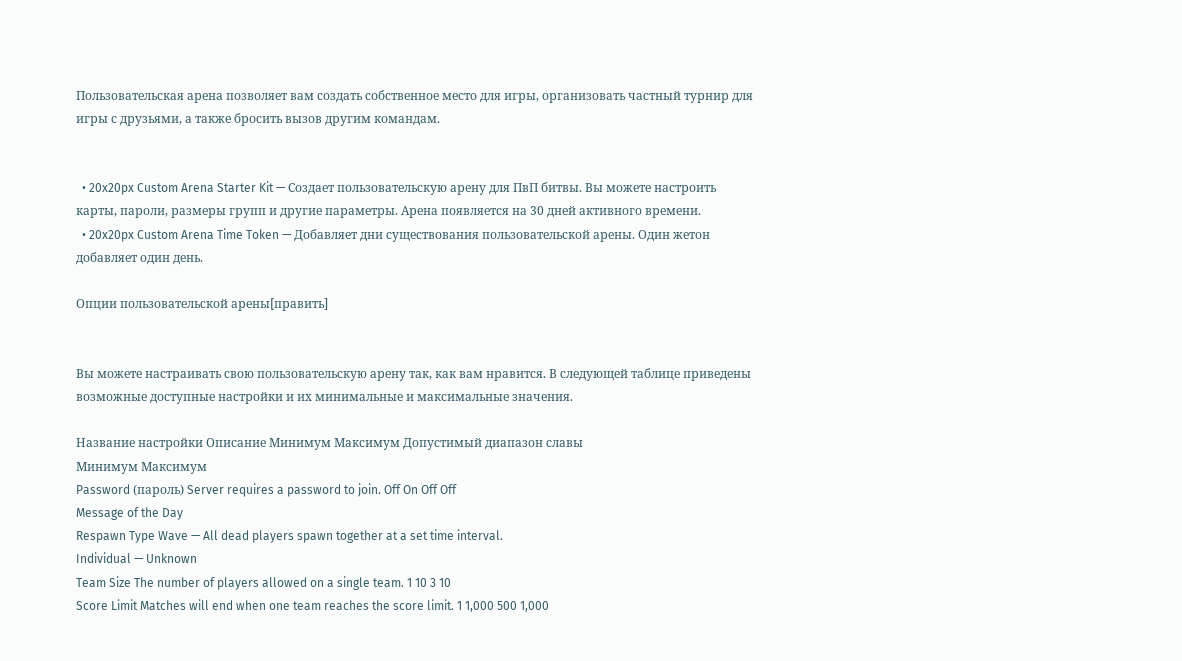Пользовательская арена позволяет вам создать собственное место для игры, организовать частный турнир для игры с друзьями, а также бросить вызов другим командам.


  • 20x20px Custom Arena Starter Kit — Создает пользовательскую арену для ПвП битвы. Вы можете настроить карты, пароли, размеры групп и другие параметры. Арена появляется на 30 дней активного времени.
  • 20x20px Custom Arena Time Token — Добавляет дни существования пользовательской арены. Один жетон добавляет один день.

Опции пользовательской арены[править]


Вы можете настраивать свою пользовательскую арену так, как вам нравится. В следующей таблице приведены возможные доступные настройки и их минимальные и максимальные значения.

Название настройки Описание Минимум Максимум Допустимый диапазон славы
Минимум Максимум
Password (пароль) Server requires a password to join. Off On Off Off
Message of the Day
Respawn Type Wave — All dead players spawn together at a set time interval.
Individual — Unknown
Team Size The number of players allowed on a single team. 1 10 3 10
Score Limit Matches will end when one team reaches the score limit. 1 1,000 500 1,000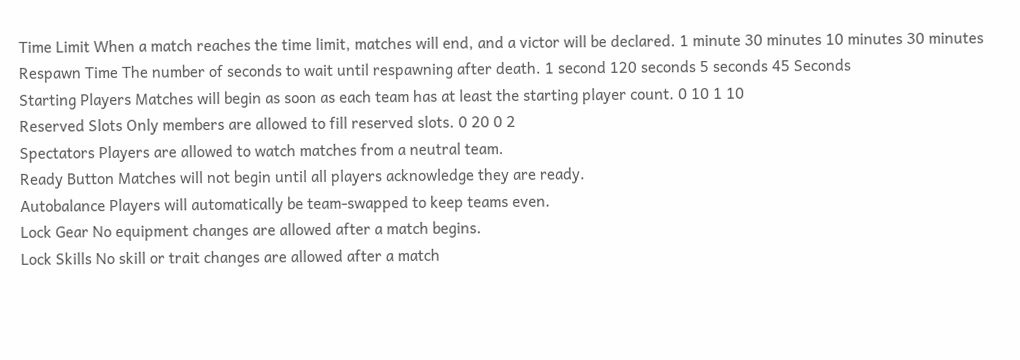Time Limit When a match reaches the time limit, matches will end, and a victor will be declared. 1 minute 30 minutes 10 minutes 30 minutes
Respawn Time The number of seconds to wait until respawning after death. 1 second 120 seconds 5 seconds 45 Seconds
Starting Players Matches will begin as soon as each team has at least the starting player count. 0 10 1 10
Reserved Slots Only members are allowed to fill reserved slots. 0 20 0 2
Spectators Players are allowed to watch matches from a neutral team.
Ready Button Matches will not begin until all players acknowledge they are ready.
Autobalance Players will automatically be team-swapped to keep teams even.
Lock Gear No equipment changes are allowed after a match begins.
Lock Skills No skill or trait changes are allowed after a match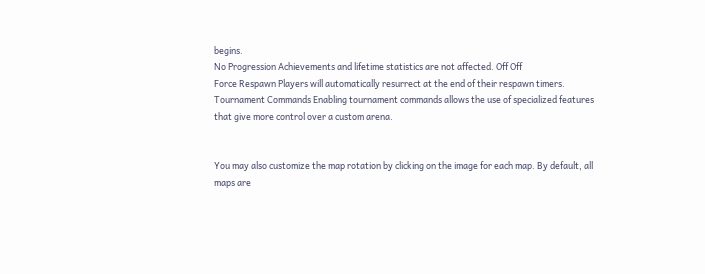begins.
No Progression Achievements and lifetime statistics are not affected. Off Off
Force Respawn Players will automatically resurrect at the end of their respawn timers.
Tournament Commands Enabling tournament commands allows the use of specialized features that give more control over a custom arena.


You may also customize the map rotation by clicking on the image for each map. By default, all maps are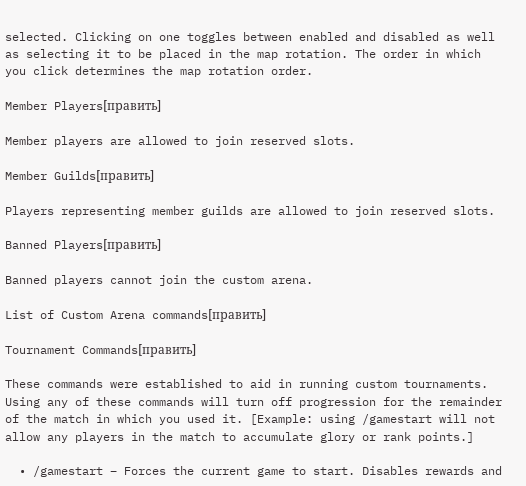selected. Clicking on one toggles between enabled and disabled as well as selecting it to be placed in the map rotation. The order in which you click determines the map rotation order.

Member Players[править]

Member players are allowed to join reserved slots.

Member Guilds[править]

Players representing member guilds are allowed to join reserved slots.

Banned Players[править]

Banned players cannot join the custom arena.

List of Custom Arena commands[править]

Tournament Commands[править]

These commands were established to aid in running custom tournaments. Using any of these commands will turn off progression for the remainder of the match in which you used it. [Example: using /gamestart will not allow any players in the match to accumulate glory or rank points.]

  • /gamestart – Forces the current game to start. Disables rewards and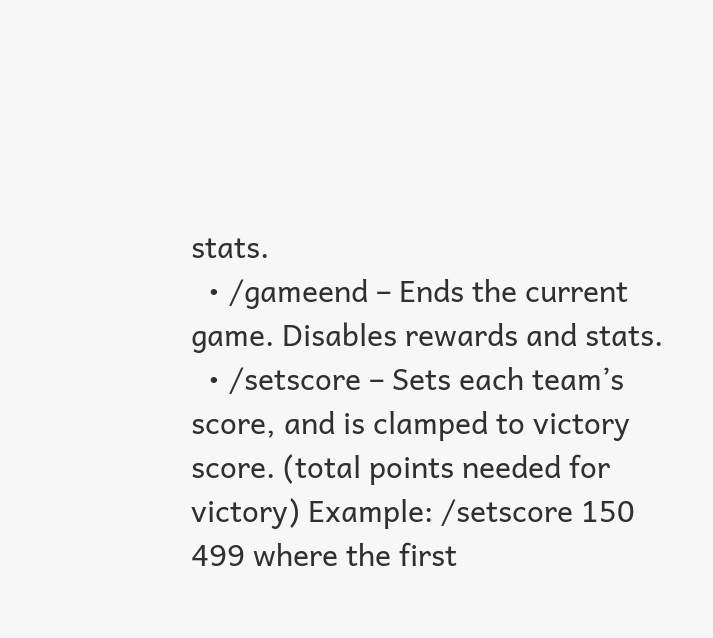stats.
  • /gameend – Ends the current game. Disables rewards and stats.
  • /setscore – Sets each team’s score, and is clamped to victory score. (total points needed for victory) Example: /setscore 150 499 where the first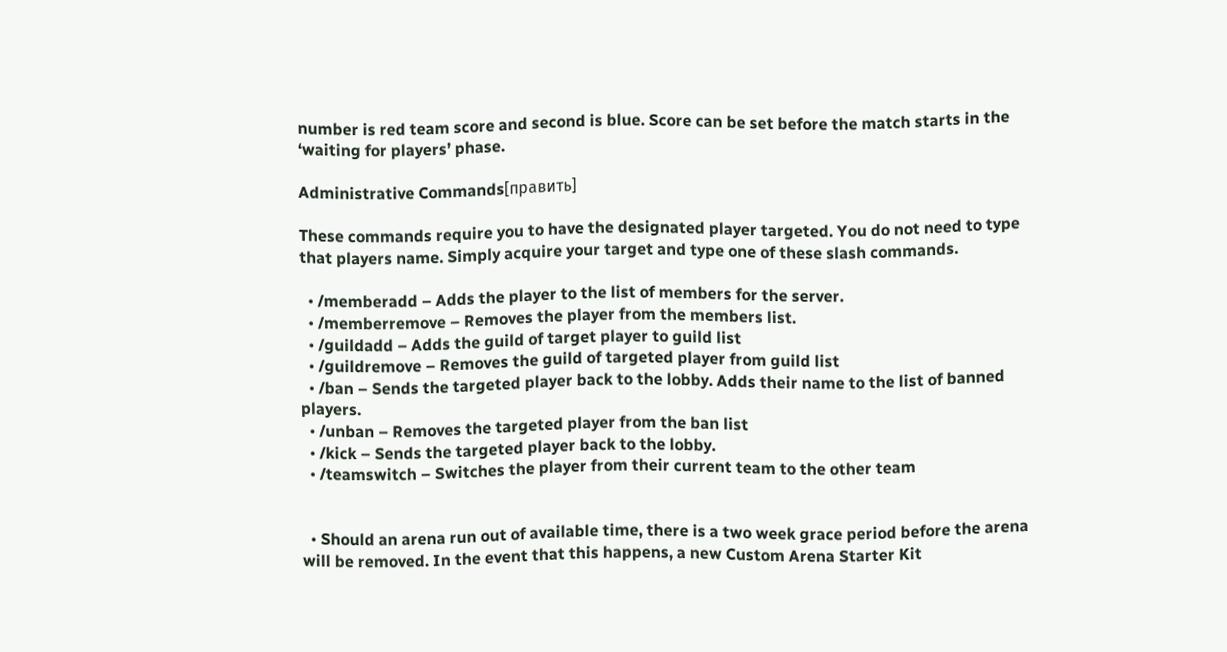number is red team score and second is blue. Score can be set before the match starts in the ‘waiting for players’ phase.

Administrative Commands[править]

These commands require you to have the designated player targeted. You do not need to type that players name. Simply acquire your target and type one of these slash commands.

  • /memberadd – Adds the player to the list of members for the server.
  • /memberremove – Removes the player from the members list.
  • /guildadd – Adds the guild of target player to guild list
  • /guildremove – Removes the guild of targeted player from guild list
  • /ban – Sends the targeted player back to the lobby. Adds their name to the list of banned players.
  • /unban – Removes the targeted player from the ban list
  • /kick – Sends the targeted player back to the lobby.
  • /teamswitch – Switches the player from their current team to the other team


  • Should an arena run out of available time, there is a two week grace period before the arena will be removed. In the event that this happens, a new Custom Arena Starter Kit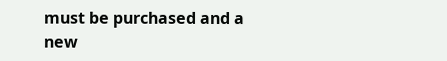must be purchased and a new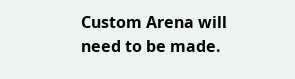Custom Arena will need to be made.